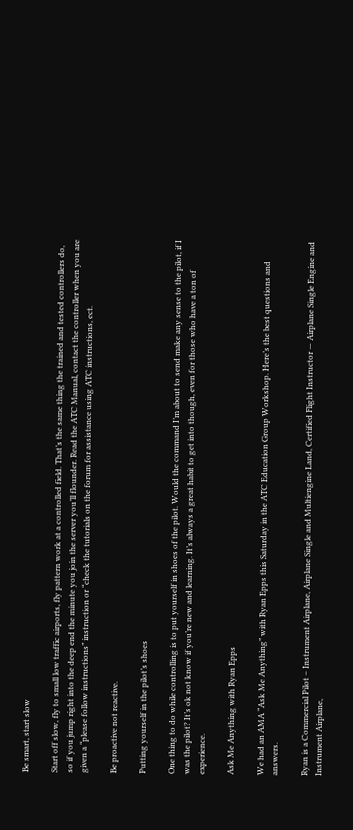Be smart, start slow

Start off slow, fly to small low traffic airports, fly pattern work at a controlled field. That’s the same thing the trained and tested controllers do, so if you jump right into the deep end the minute you join the server you’ll flounder. Read the ATC Manual, contact the controller when you are given a “please follow instructions” instruction or “check the tutorials on the forum for assistance using ATC instructions, ect.

Be proactive not reactive.

Putting yourself in the pilot’s shoes

One thing to do while controlling is to put yourself in shoes of the pilot. Would the command I’m about to send make any sense to the pilot, if I was the pilot? It’s ok not know if you’re new and learning. It’s always a great habit to get into though, even for those who have a ton of experience.

Ask Me Anything with Ryan Epps

We had an AMA “Ask Me Anything” with Ryan Epps this Saturday in the ATC Education Group Workshop. Here’s the best questions and answers.

Ryan is a Commercial Pilot – Instrument Airplane, Airplane Single and Multiengine Land, Certified Flight Instructor — Airplane Single Engine and Instrument Airplane,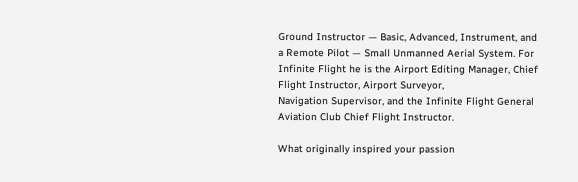Ground Instructor — Basic, Advanced, Instrument, and a Remote Pilot — Small Unmanned Aerial System. For Infinite Flight he is the Airport Editing Manager, Chief Flight Instructor, Airport Surveyor,
Navigation Supervisor, and the Infinite Flight General Aviation Club Chief Flight Instructor.

What originally inspired your passion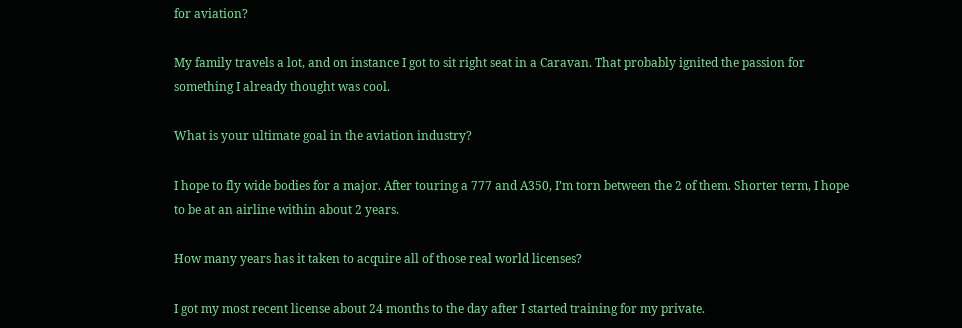for aviation?

My family travels a lot, and on instance I got to sit right seat in a Caravan. That probably ignited the passion for something I already thought was cool.

What is your ultimate goal in the aviation industry?

I hope to fly wide bodies for a major. After touring a 777 and A350, I’m torn between the 2 of them. Shorter term, I hope to be at an airline within about 2 years.

How many years has it taken to acquire all of those real world licenses?

I got my most recent license about 24 months to the day after I started training for my private.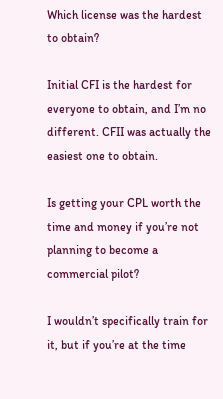Which license was the hardest to obtain?

Initial CFI is the hardest for everyone to obtain, and I’m no different. CFII was actually the easiest one to obtain.

Is getting your CPL worth the time and money if you’re not planning to become a commercial pilot?

I wouldn’t specifically train for it, but if you’re at the time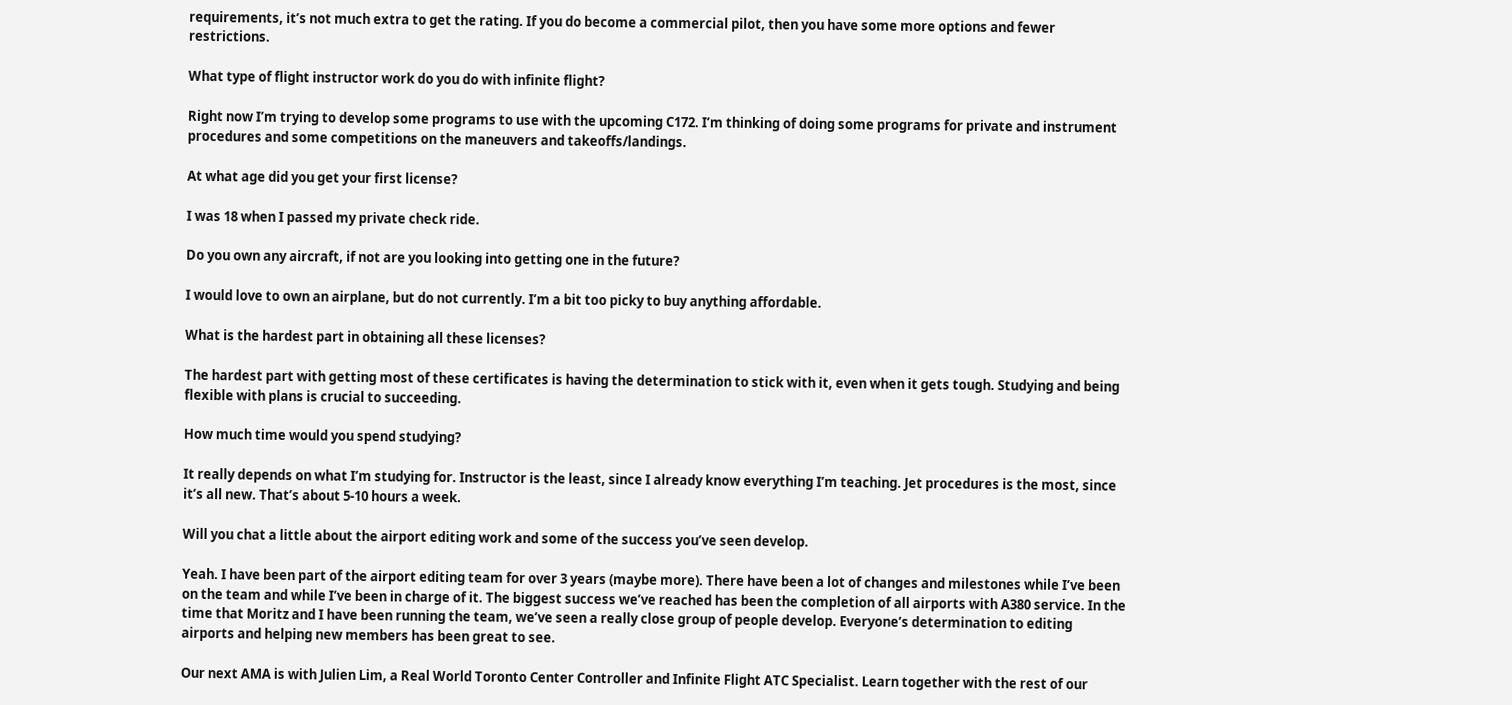requirements, it’s not much extra to get the rating. If you do become a commercial pilot, then you have some more options and fewer restrictions.

What type of flight instructor work do you do with infinite flight?

Right now I’m trying to develop some programs to use with the upcoming C172. I’m thinking of doing some programs for private and instrument procedures and some competitions on the maneuvers and takeoffs/landings.

At what age did you get your first license?

I was 18 when I passed my private check ride.

Do you own any aircraft, if not are you looking into getting one in the future?

I would love to own an airplane, but do not currently. I’m a bit too picky to buy anything affordable.

What is the hardest part in obtaining all these licenses?

The hardest part with getting most of these certificates is having the determination to stick with it, even when it gets tough. Studying and being flexible with plans is crucial to succeeding.

How much time would you spend studying?

It really depends on what I’m studying for. Instructor is the least, since I already know everything I’m teaching. Jet procedures is the most, since it’s all new. That’s about 5-10 hours a week.

Will you chat a little about the airport editing work and some of the success you’ve seen develop.

Yeah. I have been part of the airport editing team for over 3 years (maybe more). There have been a lot of changes and milestones while I’ve been on the team and while I’ve been in charge of it. The biggest success we’ve reached has been the completion of all airports with A380 service. In the time that Moritz and I have been running the team, we’ve seen a really close group of people develop. Everyone’s determination to editing airports and helping new members has been great to see.

Our next AMA is with Julien Lim, a Real World Toronto Center Controller and Infinite Flight ATC Specialist. Learn together with the rest of our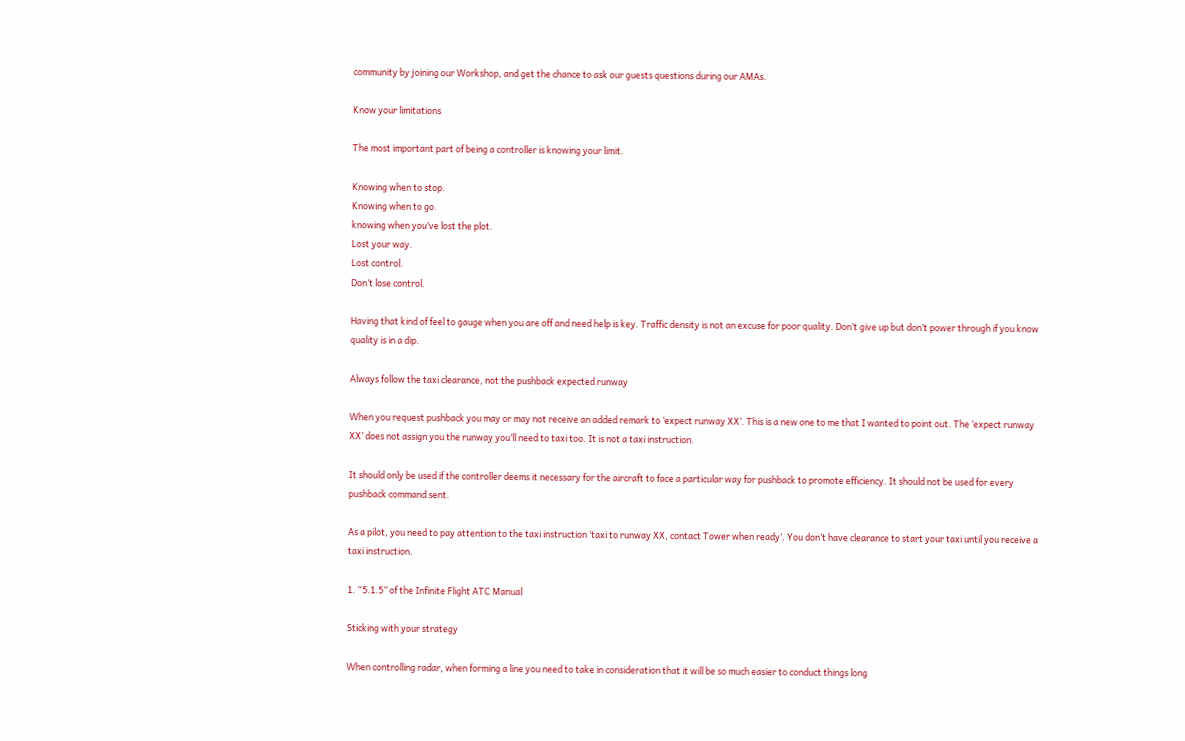community by joining our Workshop, and get the chance to ask our guests questions during our AMAs.

Know your limitations

The most important part of being a controller is knowing your limit.

Knowing when to stop.
Knowing when to go.
knowing when you’ve lost the plot.
Lost your way.
Lost control.
Don’t lose control.

Having that kind of feel to gauge when you are off and need help is key. Traffic density is not an excuse for poor quality. Don’t give up but don’t power through if you know quality is in a dip.

Always follow the taxi clearance, not the pushback expected runway

When you request pushback you may or may not receive an added remark to ‘expect runway XX’. This is a new one to me that I wanted to point out. The ‘expect runway XX’ does not assign you the runway you’ll need to taxi too. It is not a taxi instruction.

It should only be used if the controller deems it necessary for the aircraft to face a particular way for pushback to promote efficiency. It should not be used for every pushback command sent.

As a pilot, you need to pay attention to the taxi instruction ‘taxi to runway XX, contact Tower when ready’. You don’t have clearance to start your taxi until you receive a taxi instruction.

1. “5.1.5” of the Infinite Flight ATC Manual

Sticking with your strategy

When controlling radar, when forming a line you need to take in consideration that it will be so much easier to conduct things long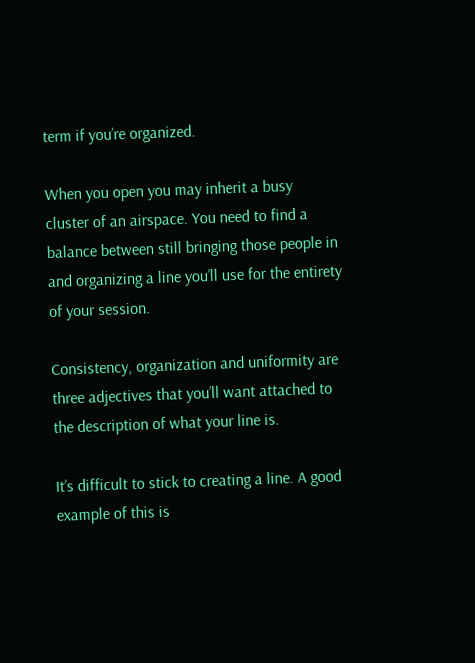term if you’re organized.

When you open you may inherit a busy cluster of an airspace. You need to find a balance between still bringing those people in and organizing a line you’ll use for the entirety of your session.

Consistency, organization and uniformity are three adjectives that you’ll want attached to the description of what your line is.

It’s difficult to stick to creating a line. A good example of this is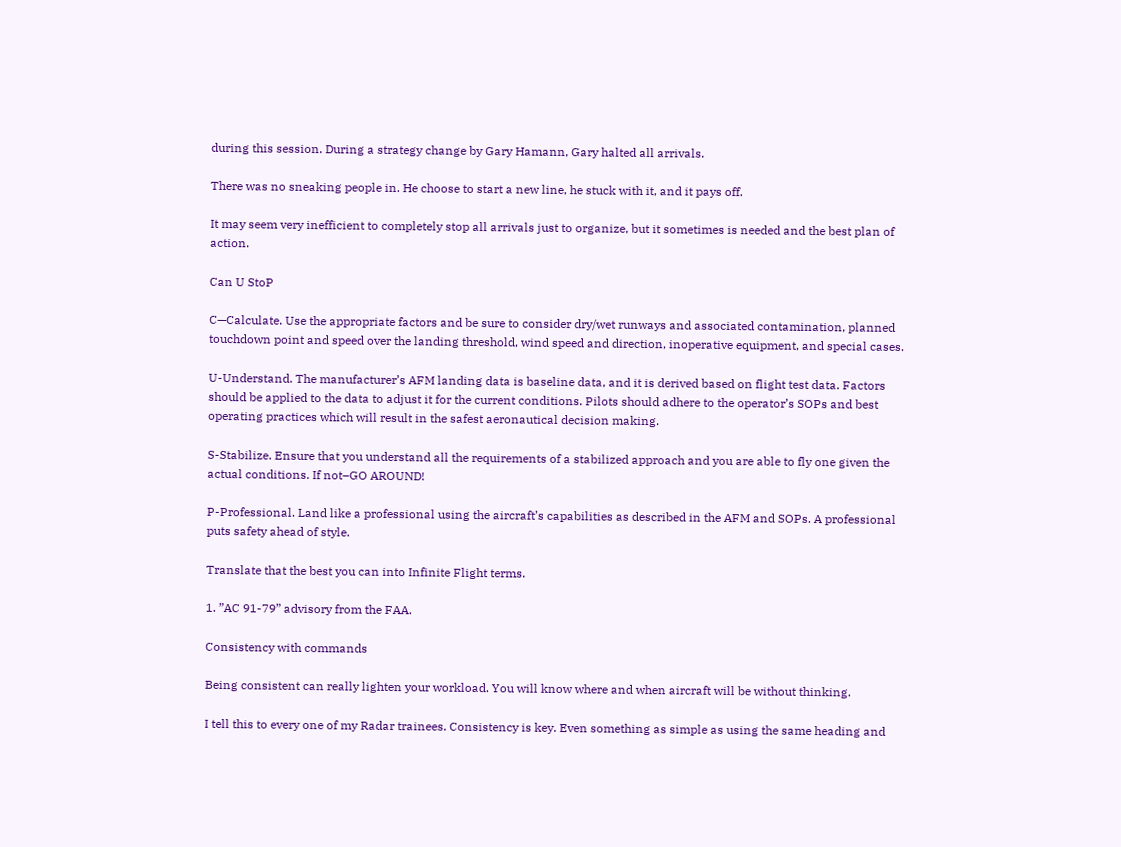during this session. During a strategy change by Gary Hamann, Gary halted all arrivals.

There was no sneaking people in. He choose to start a new line, he stuck with it, and it pays off.

It may seem very inefficient to completely stop all arrivals just to organize, but it sometimes is needed and the best plan of action.

Can U StoP

C—Calculate. Use the appropriate factors and be sure to consider dry/wet runways and associated contamination, planned touchdown point and speed over the landing threshold, wind speed and direction, inoperative equipment, and special cases.

U-Understand. The manufacturer’s AFM landing data is baseline data, and it is derived based on flight test data. Factors should be applied to the data to adjust it for the current conditions. Pilots should adhere to the operator’s SOPs and best operating practices which will result in the safest aeronautical decision making.

S-Stabilize. Ensure that you understand all the requirements of a stabilized approach and you are able to fly one given the actual conditions. If not–GO AROUND!

P-Professional. Land like a professional using the aircraft’s capabilities as described in the AFM and SOPs. A professional puts safety ahead of style.

Translate that the best you can into Infinite Flight terms.

1. ”AC 91-79” advisory from the FAA.

Consistency with commands

Being consistent can really lighten your workload. You will know where and when aircraft will be without thinking.

I tell this to every one of my Radar trainees. Consistency is key. Even something as simple as using the same heading and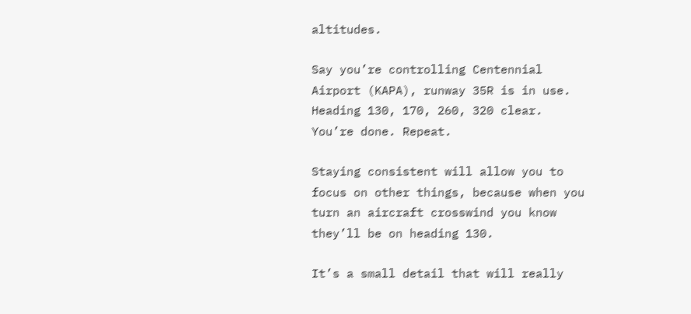altitudes.

Say you’re controlling Centennial Airport (KAPA), runway 35R is in use. Heading 130, 170, 260, 320 clear. You’re done. Repeat.

Staying consistent will allow you to focus on other things, because when you turn an aircraft crosswind you know they’ll be on heading 130.

It’s a small detail that will really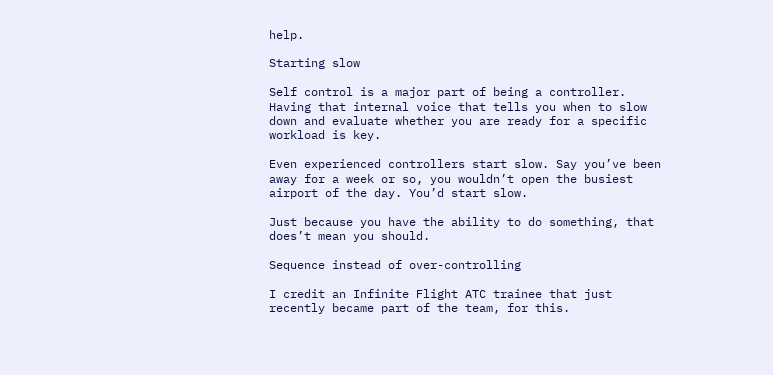help.

Starting slow

Self control is a major part of being a controller. Having that internal voice that tells you when to slow down and evaluate whether you are ready for a specific workload is key.

Even experienced controllers start slow. Say you’ve been away for a week or so, you wouldn’t open the busiest airport of the day. You’d start slow.

Just because you have the ability to do something, that does’t mean you should.

Sequence instead of over-controlling

I credit an Infinite Flight ATC trainee that just recently became part of the team, for this.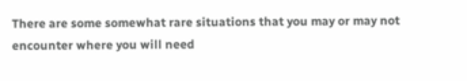There are some somewhat rare situations that you may or may not encounter where you will need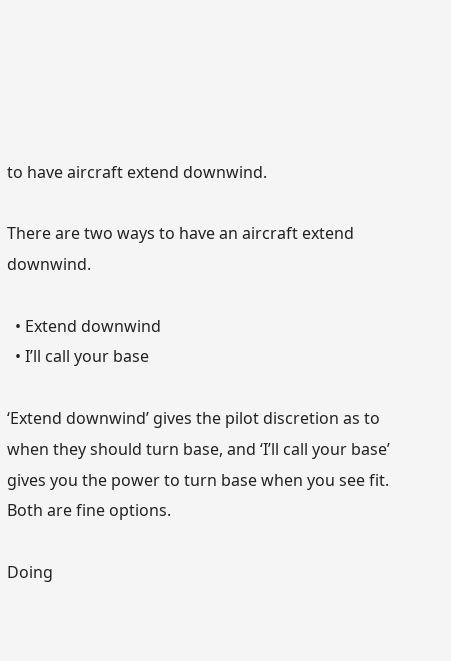to have aircraft extend downwind.

There are two ways to have an aircraft extend downwind.

  • Extend downwind
  • I’ll call your base

‘Extend downwind’ gives the pilot discretion as to when they should turn base, and ‘I’ll call your base’ gives you the power to turn base when you see fit. Both are fine options.

Doing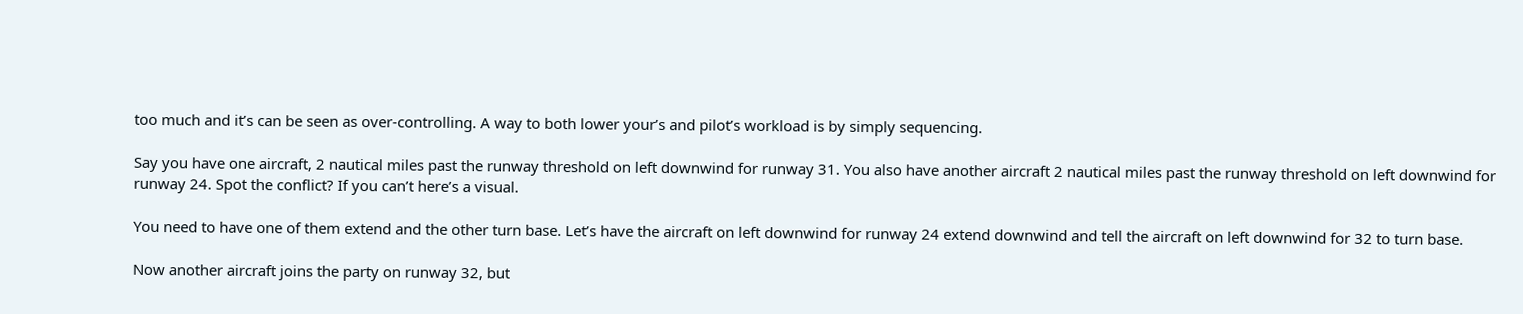too much and it’s can be seen as over-controlling. A way to both lower your’s and pilot’s workload is by simply sequencing.

Say you have one aircraft, 2 nautical miles past the runway threshold on left downwind for runway 31. You also have another aircraft 2 nautical miles past the runway threshold on left downwind for runway 24. Spot the conflict? If you can’t here’s a visual.

You need to have one of them extend and the other turn base. Let’s have the aircraft on left downwind for runway 24 extend downwind and tell the aircraft on left downwind for 32 to turn base.

Now another aircraft joins the party on runway 32, but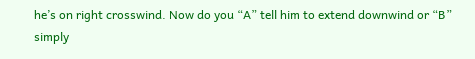he’s on right crosswind. Now do you “A” tell him to extend downwind or “B” simply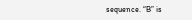sequence. “B” is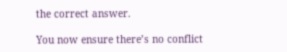the correct answer.

You now ensure there’s no conflict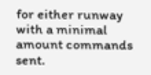for either runway with a minimal amount commands sent.